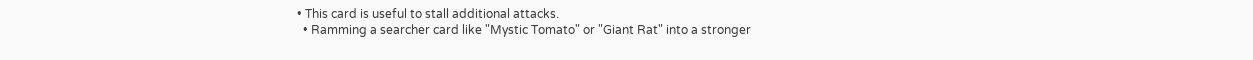• This card is useful to stall additional attacks.
  • Ramming a searcher card like "Mystic Tomato" or "Giant Rat" into a stronger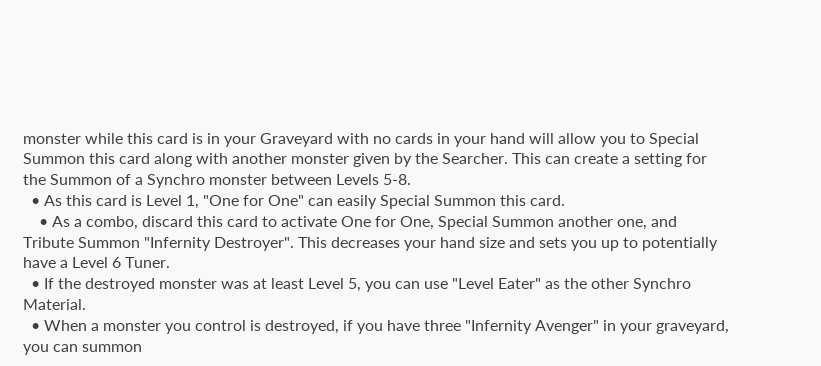monster while this card is in your Graveyard with no cards in your hand will allow you to Special Summon this card along with another monster given by the Searcher. This can create a setting for the Summon of a Synchro monster between Levels 5-8.
  • As this card is Level 1, "One for One" can easily Special Summon this card.
    • As a combo, discard this card to activate One for One, Special Summon another one, and Tribute Summon "Infernity Destroyer". This decreases your hand size and sets you up to potentially have a Level 6 Tuner.
  • If the destroyed monster was at least Level 5, you can use "Level Eater" as the other Synchro Material.
  • When a monster you control is destroyed, if you have three "Infernity Avenger" in your graveyard, you can summon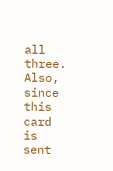all three. Also, since this card is sent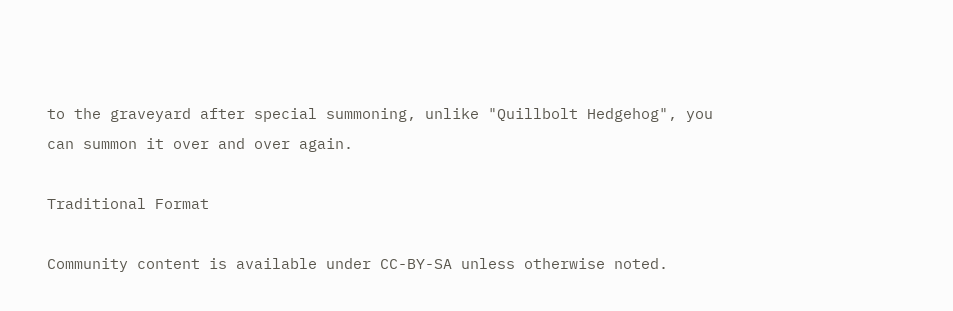to the graveyard after special summoning, unlike "Quillbolt Hedgehog", you can summon it over and over again.

Traditional Format

Community content is available under CC-BY-SA unless otherwise noted.